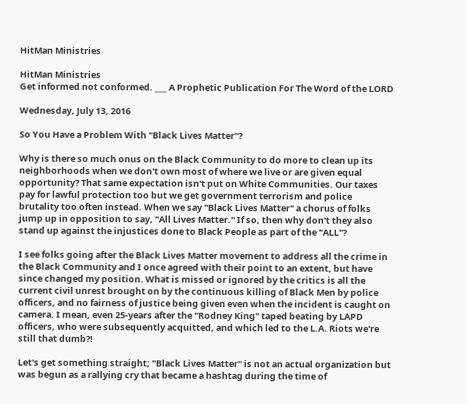HitMan Ministries

HitMan Ministries
Get informed not conformed. ___ A Prophetic Publication For The Word of the LORD

Wednesday, July 13, 2016

So You Have a Problem With "Black Lives Matter"?

Why is there so much onus on the Black Community to do more to clean up its neighborhoods when we don't own most of where we live or are given equal opportunity? That same expectation isn't put on White Communities. Our taxes pay for lawful protection too but we get government terrorism and police brutality too often instead. When we say "Black Lives Matter" a chorus of folks jump up in opposition to say, "All Lives Matter." If so, then why don't they also stand up against the injustices done to Black People as part of the "ALL"?

I see folks going after the Black Lives Matter movement to address all the crime in the Black Community and I once agreed with their point to an extent, but have since changed my position. What is missed or ignored by the critics is all the current civil unrest brought on by the continuous killing of Black Men by police officers, and no fairness of justice being given even when the incident is caught on camera. I mean, even 25-years after the "Rodney King" taped beating by LAPD officers, who were subsequently acquitted, and which led to the L.A. Riots we're still that dumb?!

Let's get something straight; "Black Lives Matter" is not an actual organization but was begun as a rallying cry that became a hashtag during the time of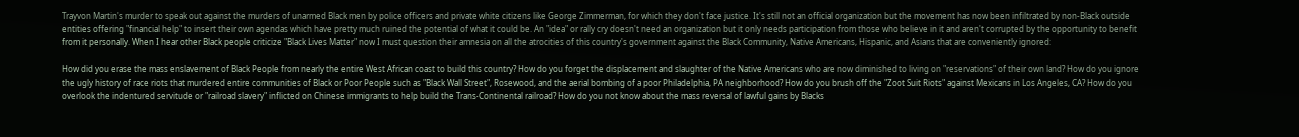Trayvon Martin's murder to speak out against the murders of unarmed Black men by police officers and private white citizens like George Zimmerman, for which they don't face justice. It's still not an official organization but the movement has now been infiltrated by non-Black outside entities offering "financial help" to insert their own agendas which have pretty much ruined the potential of what it could be. An "idea" or rally cry doesn't need an organization but it only needs participation from those who believe in it and aren't corrupted by the opportunity to benefit from it personally. When I hear other Black people criticize "Black Lives Matter" now I must question their amnesia on all the atrocities of this country's government against the Black Community, Native Americans, Hispanic, and Asians that are conveniently ignored:

How did you erase the mass enslavement of Black People from nearly the entire West African coast to build this country? How do you forget the displacement and slaughter of the Native Americans who are now diminished to living on "reservations" of their own land? How do you ignore the ugly history of race riots that murdered entire communities of Black or Poor People such as "Black Wall Street", Rosewood, and the aerial bombing of a poor Philadelphia, PA neighborhood? How do you brush off the "Zoot Suit Riots" against Mexicans in Los Angeles, CA? How do you overlook the indentured servitude or "railroad slavery" inflicted on Chinese immigrants to help build the Trans-Continental railroad? How do you not know about the mass reversal of lawful gains by Blacks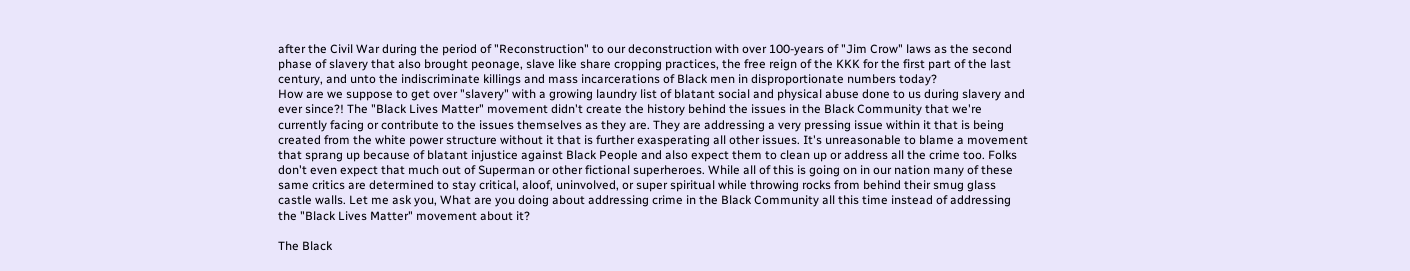after the Civil War during the period of "Reconstruction" to our deconstruction with over 100-years of "Jim Crow" laws as the second phase of slavery that also brought peonage, slave like share cropping practices, the free reign of the KKK for the first part of the last century, and unto the indiscriminate killings and mass incarcerations of Black men in disproportionate numbers today?
How are we suppose to get over "slavery" with a growing laundry list of blatant social and physical abuse done to us during slavery and ever since?! The "Black Lives Matter" movement didn't create the history behind the issues in the Black Community that we're currently facing or contribute to the issues themselves as they are. They are addressing a very pressing issue within it that is being created from the white power structure without it that is further exasperating all other issues. It's unreasonable to blame a movement that sprang up because of blatant injustice against Black People and also expect them to clean up or address all the crime too. Folks don't even expect that much out of Superman or other fictional superheroes. While all of this is going on in our nation many of these same critics are determined to stay critical, aloof, uninvolved, or super spiritual while throwing rocks from behind their smug glass castle walls. Let me ask you, What are you doing about addressing crime in the Black Community all this time instead of addressing the "Black Lives Matter" movement about it?

The Black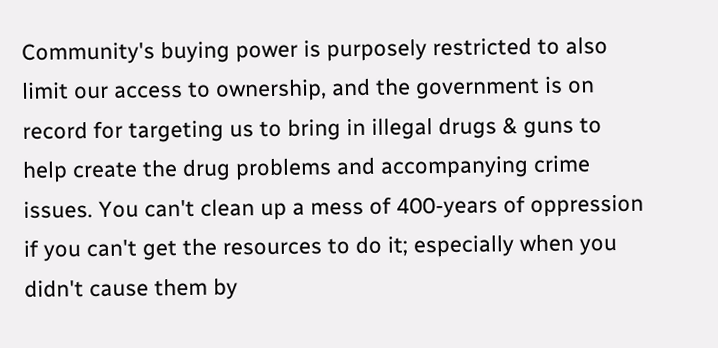Community's buying power is purposely restricted to also limit our access to ownership, and the government is on record for targeting us to bring in illegal drugs & guns to help create the drug problems and accompanying crime issues. You can't clean up a mess of 400-years of oppression if you can't get the resources to do it; especially when you didn't cause them by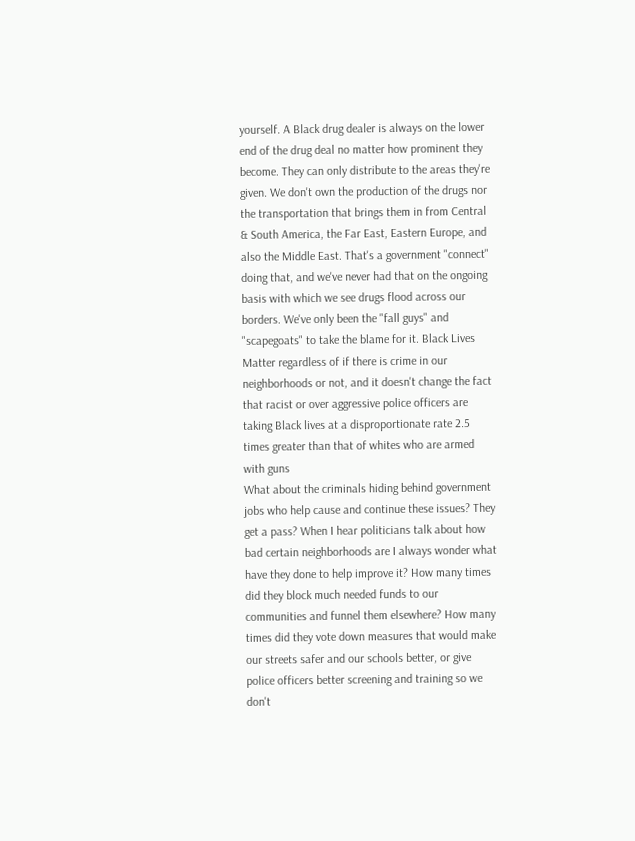yourself. A Black drug dealer is always on the lower end of the drug deal no matter how prominent they become. They can only distribute to the areas they're given. We don't own the production of the drugs nor the transportation that brings them in from Central & South America, the Far East, Eastern Europe, and also the Middle East. That's a government "connect" doing that, and we've never had that on the ongoing basis with which we see drugs flood across our borders. We've only been the "fall guys" and "scapegoats" to take the blame for it. Black Lives Matter regardless of if there is crime in our neighborhoods or not, and it doesn't change the fact that racist or over aggressive police officers are taking Black lives at a disproportionate rate 2.5 times greater than that of whites who are armed with guns
What about the criminals hiding behind government jobs who help cause and continue these issues? They get a pass? When I hear politicians talk about how bad certain neighborhoods are I always wonder what have they done to help improve it? How many times did they block much needed funds to our communities and funnel them elsewhere? How many times did they vote down measures that would make our streets safer and our schools better, or give police officers better screening and training so we don't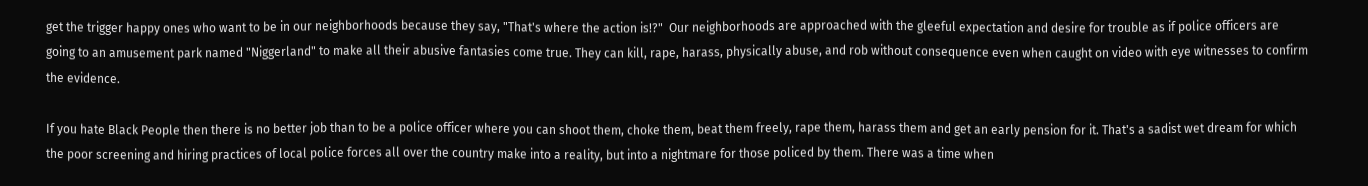get the trigger happy ones who want to be in our neighborhoods because they say, "That's where the action is!?"  Our neighborhoods are approached with the gleeful expectation and desire for trouble as if police officers are going to an amusement park named "Niggerland" to make all their abusive fantasies come true. They can kill, rape, harass, physically abuse, and rob without consequence even when caught on video with eye witnesses to confirm the evidence.

If you hate Black People then there is no better job than to be a police officer where you can shoot them, choke them, beat them freely, rape them, harass them and get an early pension for it. That's a sadist wet dream for which the poor screening and hiring practices of local police forces all over the country make into a reality, but into a nightmare for those policed by them. There was a time when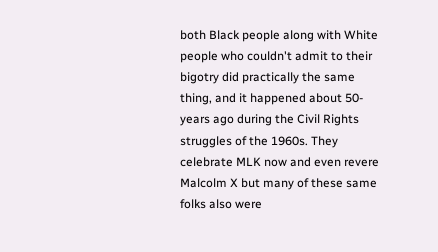both Black people along with White people who couldn't admit to their bigotry did practically the same thing, and it happened about 50-years ago during the Civil Rights struggles of the 1960s. They celebrate MLK now and even revere Malcolm X but many of these same folks also were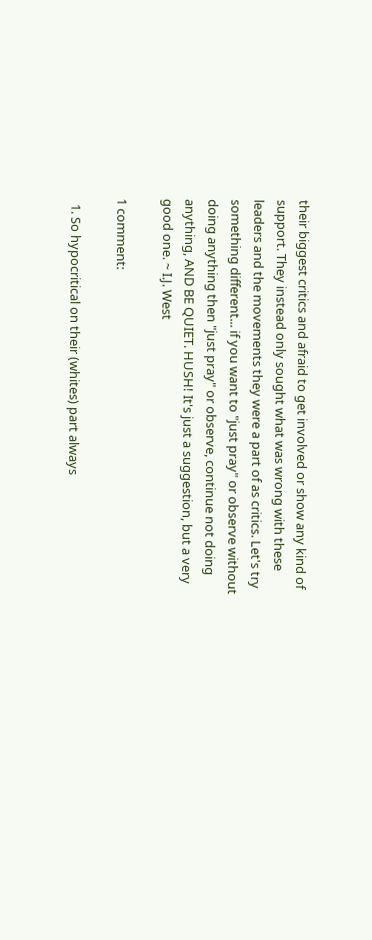their biggest critics and afraid to get involved or show any kind of support. They instead only sought what was wrong with these leaders and the movements they were a part of as critics. Let's try something different... if you want to "just pray" or observe without doing anything then "just pray" or observe, continue not doing anything, AND BE QUIET. HUSH! It's just a suggestion, but a very good one. ~ I.J. West

1 comment:

  1. So hypocritical on their (whites) part always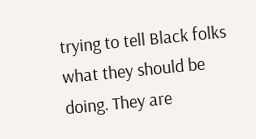trying to tell Black folks what they should be doing. They are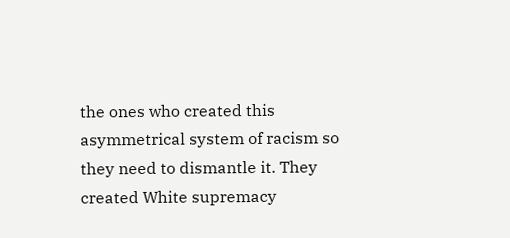the ones who created this asymmetrical system of racism so they need to dismantle it. They created White supremacy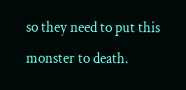so they need to put this monster to death.